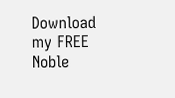Download my FREE Noble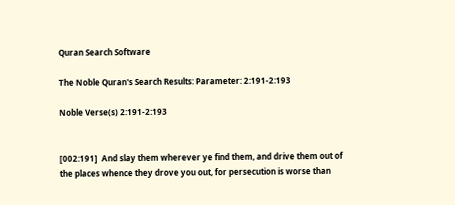Quran Search Software

The Noble Quran's Search Results: Parameter: 2:191-2:193

Noble Verse(s) 2:191-2:193


[002:191]  And slay them wherever ye find them, and drive them out of the places whence they drove you out, for persecution is worse than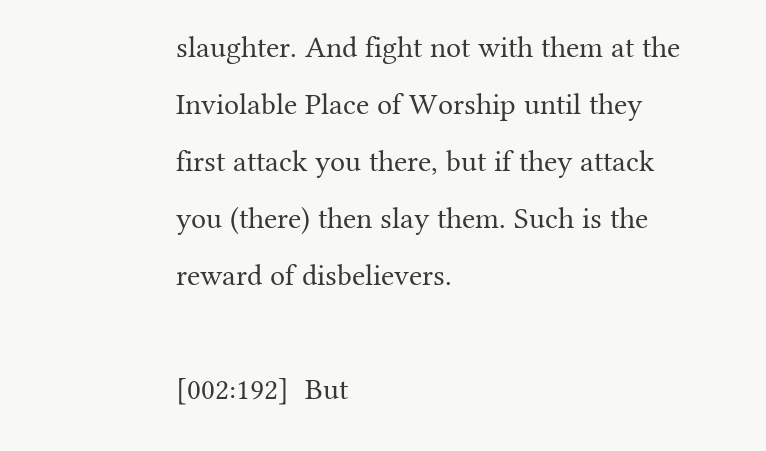slaughter. And fight not with them at the Inviolable Place of Worship until they first attack you there, but if they attack you (there) then slay them. Such is the reward of disbelievers.

[002:192]  But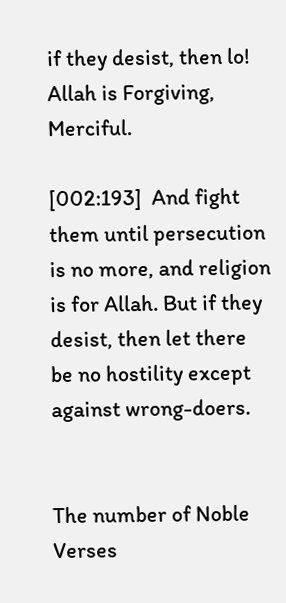if they desist, then lo! Allah is Forgiving, Merciful.

[002:193]  And fight them until persecution is no more, and religion is for Allah. But if they desist, then let there be no hostility except against wrong-doers.


The number of Noble Verses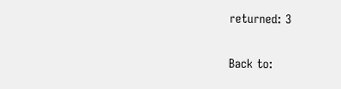returned: 3

Back to: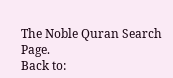The Noble Quran Search Page.
Back to: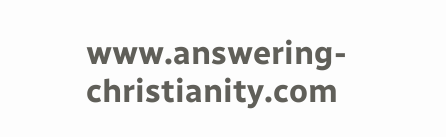www.answering-christianity.com